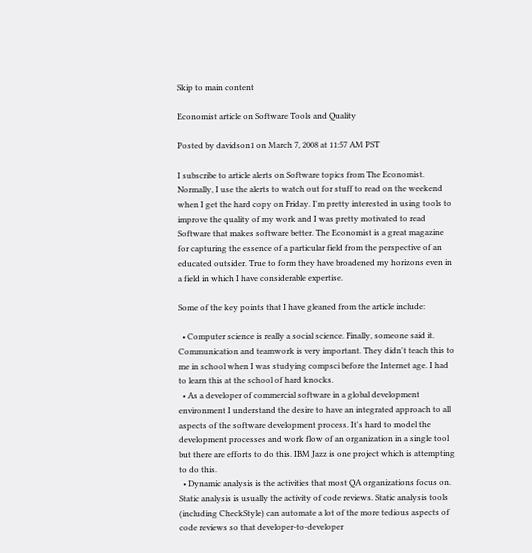Skip to main content

Economist article on Software Tools and Quality

Posted by davidson1 on March 7, 2008 at 11:57 AM PST

I subscribe to article alerts on Software topics from The Economist. Normally, I use the alerts to watch out for stuff to read on the weekend when I get the hard copy on Friday. I'm pretty interested in using tools to improve the quality of my work and I was pretty motivated to read Software that makes software better. The Economist is a great magazine for capturing the essence of a particular field from the perspective of an educated outsider. True to form they have broadened my horizons even in a field in which I have considerable expertise.

Some of the key points that I have gleaned from the article include:

  • Computer science is really a social science. Finally, someone said it. Communication and teamwork is very important. They didn't teach this to me in school when I was studying compsci before the Internet age. I had to learn this at the school of hard knocks.
  • As a developer of commercial software in a global development environment I understand the desire to have an integrated approach to all aspects of the software development process. It's hard to model the development processes and work flow of an organization in a single tool but there are efforts to do this. IBM Jazz is one project which is attempting to do this.
  • Dynamic analysis is the activities that most QA organizations focus on. Static analysis is usually the activity of code reviews. Static analysis tools (including CheckStyle) can automate a lot of the more tedious aspects of code reviews so that developer-to-developer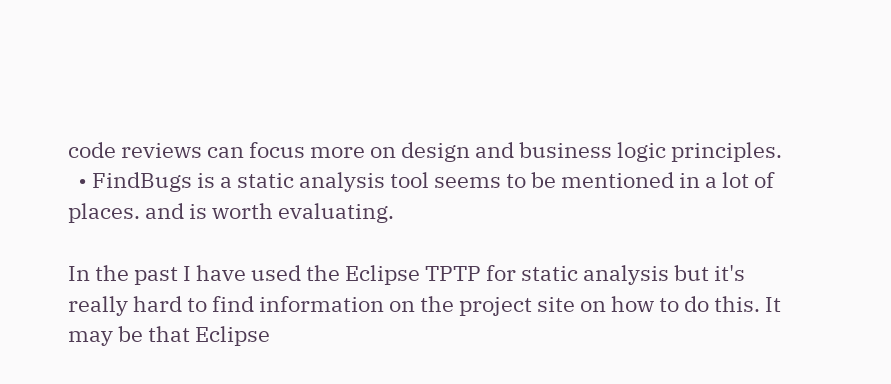code reviews can focus more on design and business logic principles.
  • FindBugs is a static analysis tool seems to be mentioned in a lot of places. and is worth evaluating.

In the past I have used the Eclipse TPTP for static analysis but it's really hard to find information on the project site on how to do this. It may be that Eclipse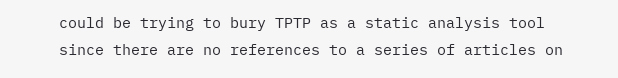could be trying to bury TPTP as a static analysis tool since there are no references to a series of articles on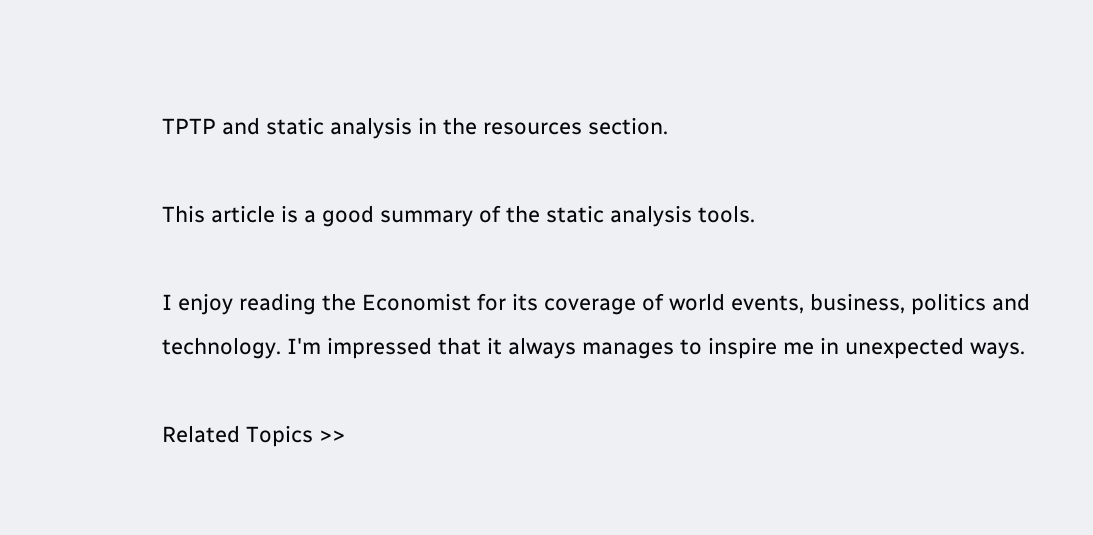TPTP and static analysis in the resources section.

This article is a good summary of the static analysis tools.

I enjoy reading the Economist for its coverage of world events, business, politics and technology. I'm impressed that it always manages to inspire me in unexpected ways.

Related Topics >>